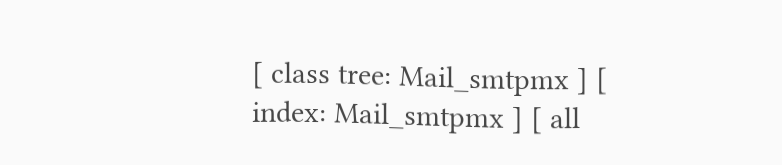[ class tree: Mail_smtpmx ] [ index: Mail_smtpmx ] [ all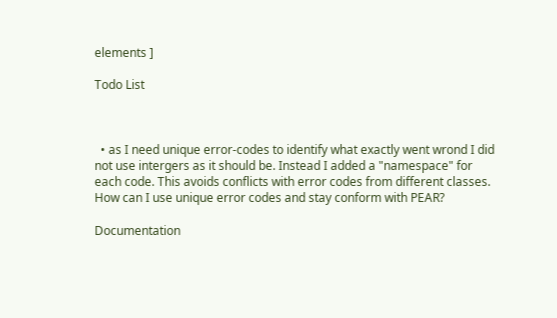elements ]

Todo List



  • as I need unique error-codes to identify what exactly went wrond I did not use intergers as it should be. Instead I added a "namespace" for each code. This avoids conflicts with error codes from different classes. How can I use unique error codes and stay conform with PEAR?

Documentation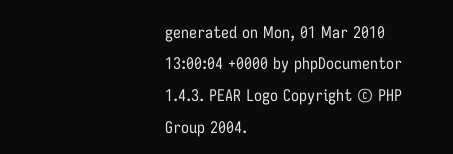generated on Mon, 01 Mar 2010 13:00:04 +0000 by phpDocumentor 1.4.3. PEAR Logo Copyright © PHP Group 2004.